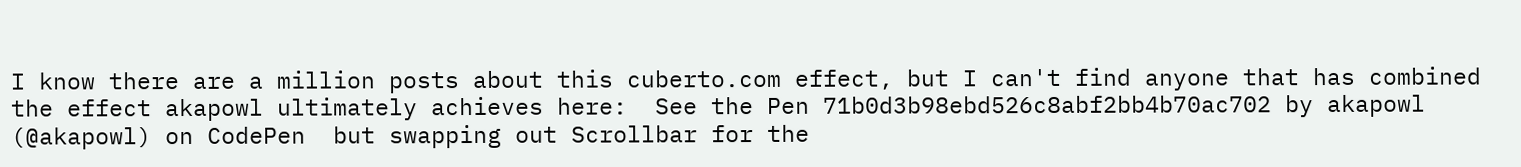I know there are a million posts about this cuberto.com effect, but I can't find anyone that has combined the effect akapowl ultimately achieves here:  See the Pen 71b0d3b98ebd526c8abf2bb4b70ac702 by akapowl (@akapowl) on CodePen  but swapping out Scrollbar for the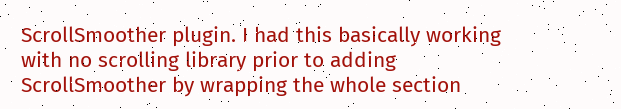ScrollSmoother plugin. I had this basically working with no scrolling library prior to adding ScrollSmoother by wrapping the whole section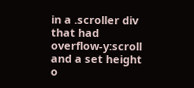in a .scroller div that had overflow-y:scroll and a set height o